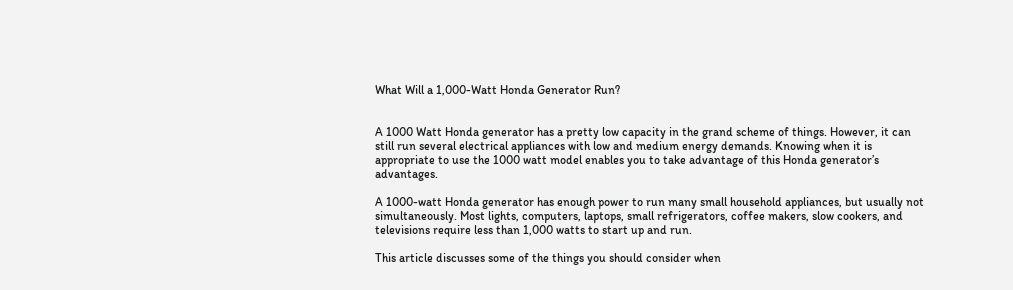What Will a 1,000-Watt Honda Generator Run?


A 1000 Watt Honda generator has a pretty low capacity in the grand scheme of things. However, it can still run several electrical appliances with low and medium energy demands. Knowing when it is appropriate to use the 1000 watt model enables you to take advantage of this Honda generator’s advantages.

A 1000-watt Honda generator has enough power to run many small household appliances, but usually not simultaneously. Most lights, computers, laptops, small refrigerators, coffee makers, slow cookers, and televisions require less than 1,000 watts to start up and run.

This article discusses some of the things you should consider when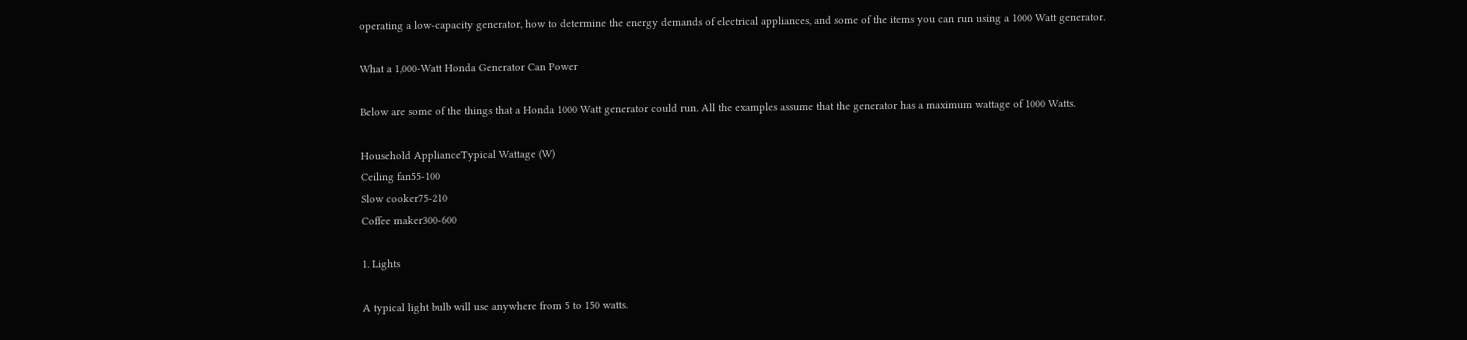operating a low-capacity generator, how to determine the energy demands of electrical appliances, and some of the items you can run using a 1000 Watt generator.

What a 1,000-Watt Honda Generator Can Power

Below are some of the things that a Honda 1000 Watt generator could run. All the examples assume that the generator has a maximum wattage of 1000 Watts.

Household ApplianceTypical Wattage (W)
Ceiling fan55-100
Slow cooker75-210
Coffee maker300-600

1. Lights

A typical light bulb will use anywhere from 5 to 150 watts.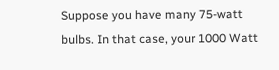Suppose you have many 75-watt bulbs. In that case, your 1000 Watt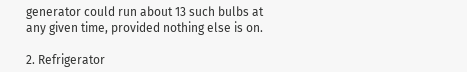generator could run about 13 such bulbs at any given time, provided nothing else is on.

2. Refrigerator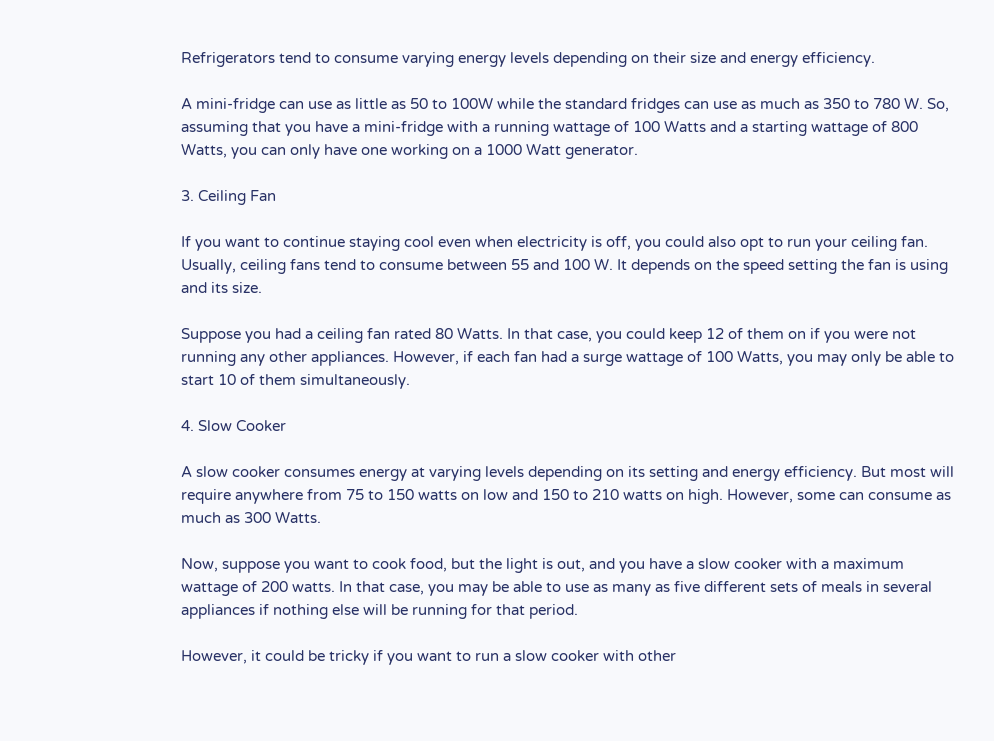Refrigerators tend to consume varying energy levels depending on their size and energy efficiency.

A mini-fridge can use as little as 50 to 100W while the standard fridges can use as much as 350 to 780 W. So, assuming that you have a mini-fridge with a running wattage of 100 Watts and a starting wattage of 800 Watts, you can only have one working on a 1000 Watt generator.

3. Ceiling Fan

If you want to continue staying cool even when electricity is off, you could also opt to run your ceiling fan. Usually, ceiling fans tend to consume between 55 and 100 W. It depends on the speed setting the fan is using and its size.

Suppose you had a ceiling fan rated 80 Watts. In that case, you could keep 12 of them on if you were not running any other appliances. However, if each fan had a surge wattage of 100 Watts, you may only be able to start 10 of them simultaneously.

4. Slow Cooker

A slow cooker consumes energy at varying levels depending on its setting and energy efficiency. But most will require anywhere from 75 to 150 watts on low and 150 to 210 watts on high. However, some can consume as much as 300 Watts.

Now, suppose you want to cook food, but the light is out, and you have a slow cooker with a maximum wattage of 200 watts. In that case, you may be able to use as many as five different sets of meals in several appliances if nothing else will be running for that period.

However, it could be tricky if you want to run a slow cooker with other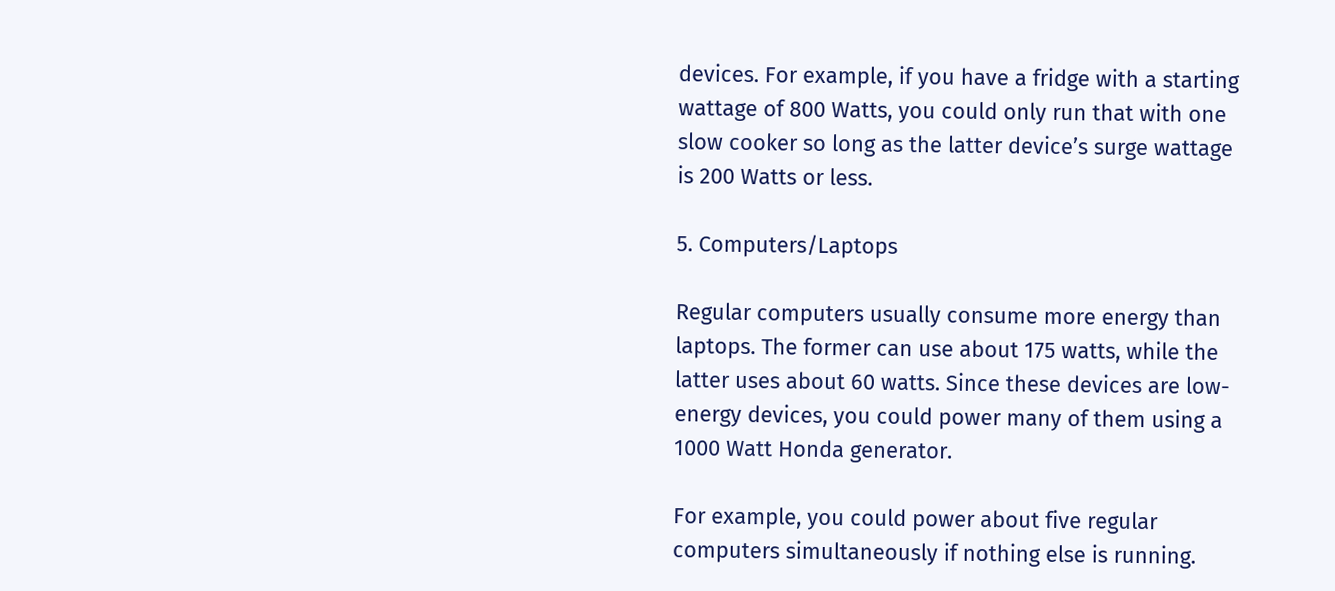devices. For example, if you have a fridge with a starting wattage of 800 Watts, you could only run that with one slow cooker so long as the latter device’s surge wattage is 200 Watts or less.

5. Computers/Laptops

Regular computers usually consume more energy than laptops. The former can use about 175 watts, while the latter uses about 60 watts. Since these devices are low-energy devices, you could power many of them using a 1000 Watt Honda generator.

For example, you could power about five regular computers simultaneously if nothing else is running.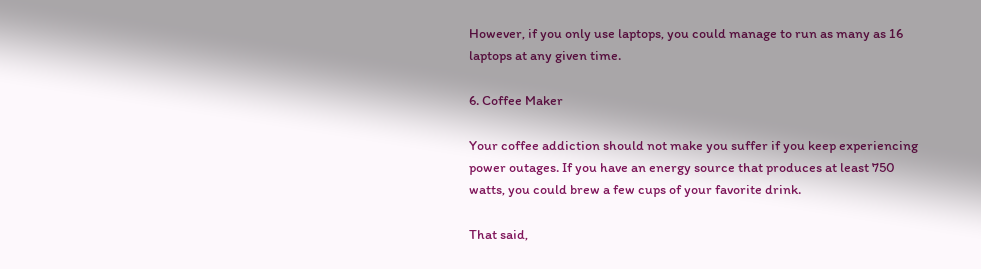However, if you only use laptops, you could manage to run as many as 16 laptops at any given time.

6. Coffee Maker

Your coffee addiction should not make you suffer if you keep experiencing power outages. If you have an energy source that produces at least 750 watts, you could brew a few cups of your favorite drink.

That said,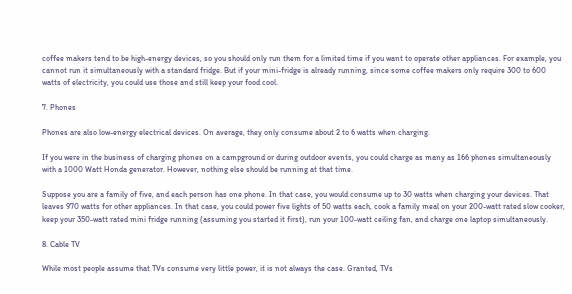coffee makers tend to be high-energy devices, so you should only run them for a limited time if you want to operate other appliances. For example, you cannot run it simultaneously with a standard fridge. But if your mini-fridge is already running, since some coffee makers only require 300 to 600 watts of electricity, you could use those and still keep your food cool.

7. Phones

Phones are also low-energy electrical devices. On average, they only consume about 2 to 6 watts when charging.

If you were in the business of charging phones on a campground or during outdoor events, you could charge as many as 166 phones simultaneously with a 1000 Watt Honda generator. However, nothing else should be running at that time.

Suppose you are a family of five, and each person has one phone. In that case, you would consume up to 30 watts when charging your devices. That leaves 970 watts for other appliances. In that case, you could power five lights of 50 watts each, cook a family meal on your 200-watt rated slow cooker, keep your 350-watt rated mini fridge running (assuming you started it first), run your 100-watt ceiling fan, and charge one laptop simultaneously.

8. Cable TV

While most people assume that TVs consume very little power, it is not always the case. Granted, TVs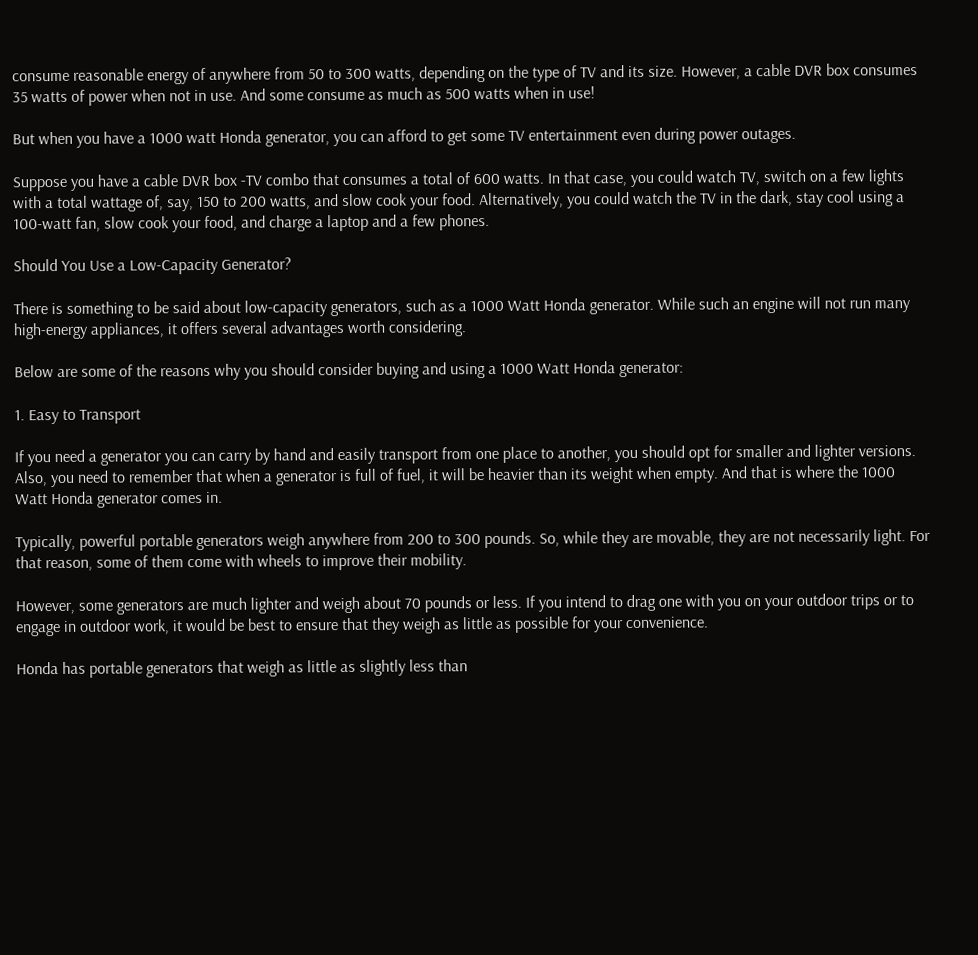consume reasonable energy of anywhere from 50 to 300 watts, depending on the type of TV and its size. However, a cable DVR box consumes 35 watts of power when not in use. And some consume as much as 500 watts when in use!

But when you have a 1000 watt Honda generator, you can afford to get some TV entertainment even during power outages.

Suppose you have a cable DVR box -TV combo that consumes a total of 600 watts. In that case, you could watch TV, switch on a few lights with a total wattage of, say, 150 to 200 watts, and slow cook your food. Alternatively, you could watch the TV in the dark, stay cool using a 100-watt fan, slow cook your food, and charge a laptop and a few phones.

Should You Use a Low-Capacity Generator?

There is something to be said about low-capacity generators, such as a 1000 Watt Honda generator. While such an engine will not run many high-energy appliances, it offers several advantages worth considering.

Below are some of the reasons why you should consider buying and using a 1000 Watt Honda generator:

1. Easy to Transport

If you need a generator you can carry by hand and easily transport from one place to another, you should opt for smaller and lighter versions. Also, you need to remember that when a generator is full of fuel, it will be heavier than its weight when empty. And that is where the 1000 Watt Honda generator comes in.

Typically, powerful portable generators weigh anywhere from 200 to 300 pounds. So, while they are movable, they are not necessarily light. For that reason, some of them come with wheels to improve their mobility.

However, some generators are much lighter and weigh about 70 pounds or less. If you intend to drag one with you on your outdoor trips or to engage in outdoor work, it would be best to ensure that they weigh as little as possible for your convenience.

Honda has portable generators that weigh as little as slightly less than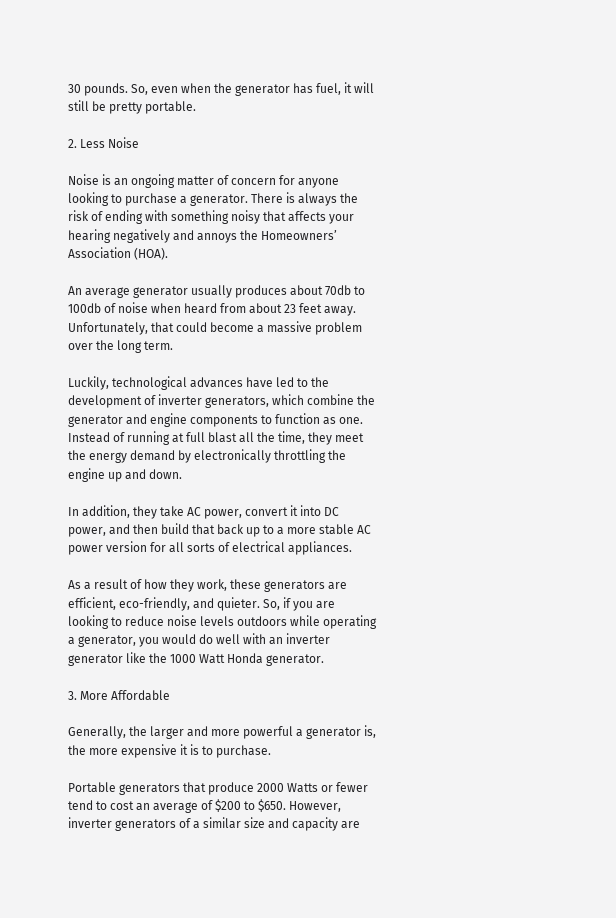30 pounds. So, even when the generator has fuel, it will still be pretty portable.

2. Less Noise

Noise is an ongoing matter of concern for anyone looking to purchase a generator. There is always the risk of ending with something noisy that affects your hearing negatively and annoys the Homeowners’ Association (HOA).

An average generator usually produces about 70db to 100db of noise when heard from about 23 feet away. Unfortunately, that could become a massive problem over the long term.

Luckily, technological advances have led to the development of inverter generators, which combine the generator and engine components to function as one. Instead of running at full blast all the time, they meet the energy demand by electronically throttling the engine up and down.

In addition, they take AC power, convert it into DC power, and then build that back up to a more stable AC power version for all sorts of electrical appliances.

As a result of how they work, these generators are efficient, eco-friendly, and quieter. So, if you are looking to reduce noise levels outdoors while operating a generator, you would do well with an inverter generator like the 1000 Watt Honda generator.

3. More Affordable

Generally, the larger and more powerful a generator is, the more expensive it is to purchase.

Portable generators that produce 2000 Watts or fewer tend to cost an average of $200 to $650. However, inverter generators of a similar size and capacity are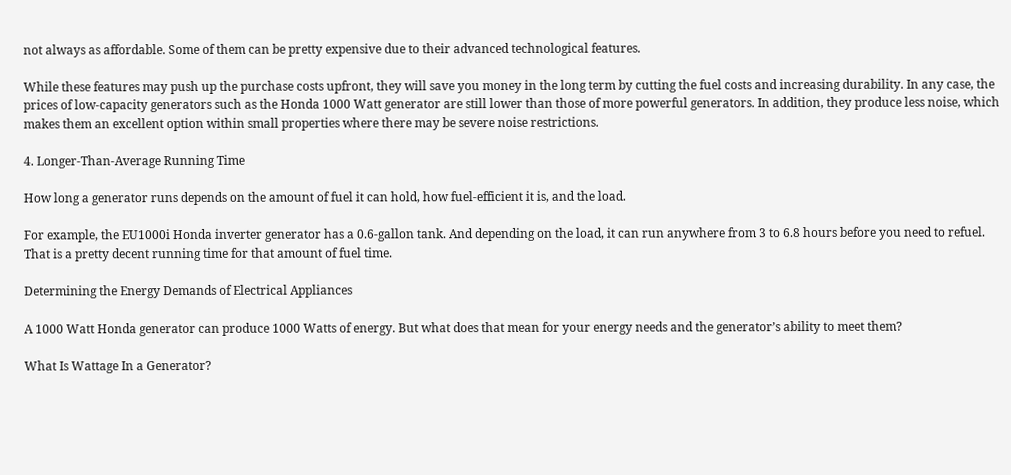not always as affordable. Some of them can be pretty expensive due to their advanced technological features.

While these features may push up the purchase costs upfront, they will save you money in the long term by cutting the fuel costs and increasing durability. In any case, the prices of low-capacity generators such as the Honda 1000 Watt generator are still lower than those of more powerful generators. In addition, they produce less noise, which makes them an excellent option within small properties where there may be severe noise restrictions.

4. Longer-Than-Average Running Time

How long a generator runs depends on the amount of fuel it can hold, how fuel-efficient it is, and the load.

For example, the EU1000i Honda inverter generator has a 0.6-gallon tank. And depending on the load, it can run anywhere from 3 to 6.8 hours before you need to refuel. That is a pretty decent running time for that amount of fuel time.

Determining the Energy Demands of Electrical Appliances

A 1000 Watt Honda generator can produce 1000 Watts of energy. But what does that mean for your energy needs and the generator’s ability to meet them?

What Is Wattage In a Generator?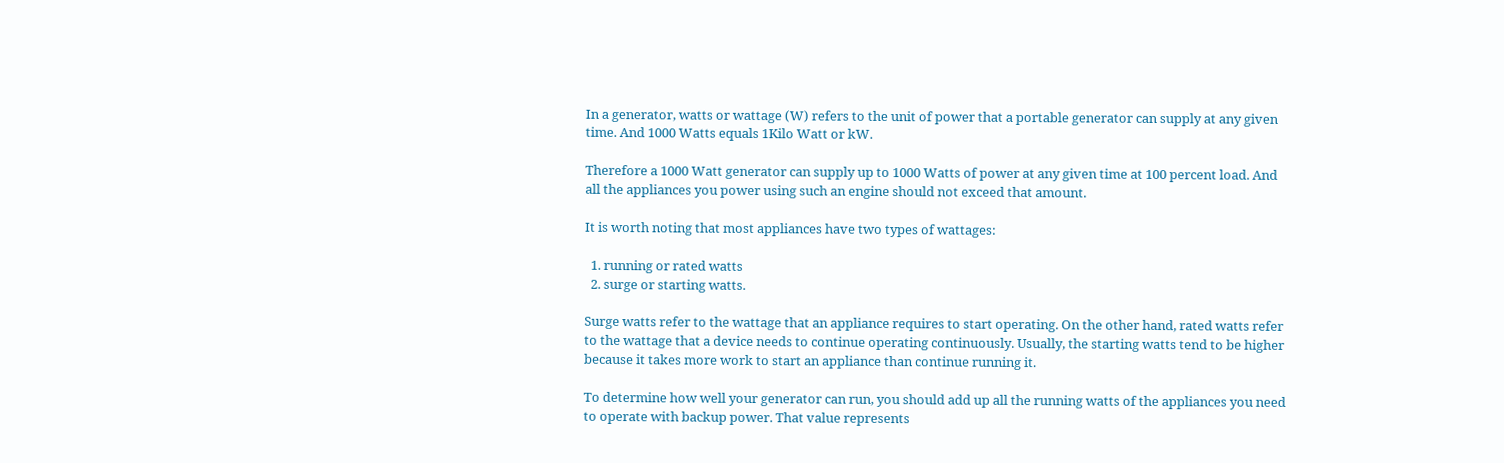In a generator, watts or wattage (W) refers to the unit of power that a portable generator can supply at any given time. And 1000 Watts equals 1Kilo Watt or kW.

Therefore a 1000 Watt generator can supply up to 1000 Watts of power at any given time at 100 percent load. And all the appliances you power using such an engine should not exceed that amount.

It is worth noting that most appliances have two types of wattages:

  1. running or rated watts
  2. surge or starting watts.

Surge watts refer to the wattage that an appliance requires to start operating. On the other hand, rated watts refer to the wattage that a device needs to continue operating continuously. Usually, the starting watts tend to be higher because it takes more work to start an appliance than continue running it.

To determine how well your generator can run, you should add up all the running watts of the appliances you need to operate with backup power. That value represents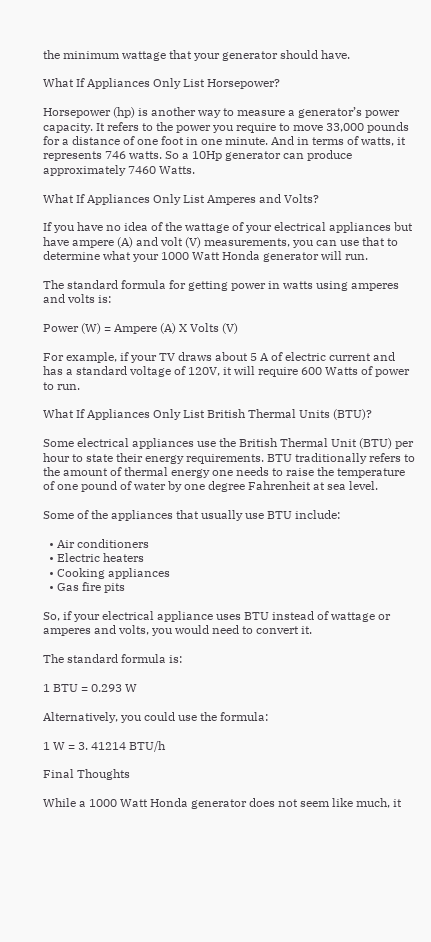the minimum wattage that your generator should have.

What If Appliances Only List Horsepower?

Horsepower (hp) is another way to measure a generator’s power capacity. It refers to the power you require to move 33,000 pounds for a distance of one foot in one minute. And in terms of watts, it represents 746 watts. So a 10Hp generator can produce approximately 7460 Watts.

What If Appliances Only List Amperes and Volts?

If you have no idea of the wattage of your electrical appliances but have ampere (A) and volt (V) measurements, you can use that to determine what your 1000 Watt Honda generator will run.

The standard formula for getting power in watts using amperes and volts is:

Power (W) = Ampere (A) X Volts (V)

For example, if your TV draws about 5 A of electric current and has a standard voltage of 120V, it will require 600 Watts of power to run.

What If Appliances Only List British Thermal Units (BTU)?

Some electrical appliances use the British Thermal Unit (BTU) per hour to state their energy requirements. BTU traditionally refers to the amount of thermal energy one needs to raise the temperature of one pound of water by one degree Fahrenheit at sea level.

Some of the appliances that usually use BTU include:

  • Air conditioners
  • Electric heaters
  • Cooking appliances
  • Gas fire pits

So, if your electrical appliance uses BTU instead of wattage or amperes and volts, you would need to convert it.

The standard formula is:

1 BTU = 0.293 W

Alternatively, you could use the formula:

1 W = 3. 41214 BTU/h

Final Thoughts

While a 1000 Watt Honda generator does not seem like much, it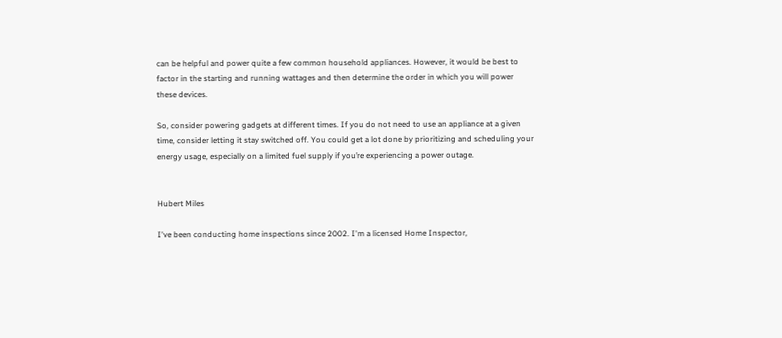can be helpful and power quite a few common household appliances. However, it would be best to factor in the starting and running wattages and then determine the order in which you will power these devices.

So, consider powering gadgets at different times. If you do not need to use an appliance at a given time, consider letting it stay switched off. You could get a lot done by prioritizing and scheduling your energy usage, especially on a limited fuel supply if you’re experiencing a power outage.


Hubert Miles

I've been conducting home inspections since 2002. I'm a licensed Home Inspector,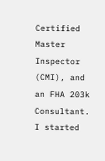Certified Master Inspector (CMI), and an FHA 203k Consultant. I started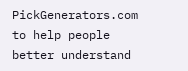PickGenerators.com to help people better understand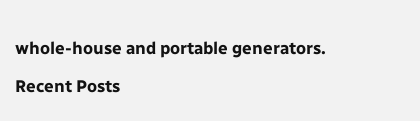whole-house and portable generators.

Recent Posts